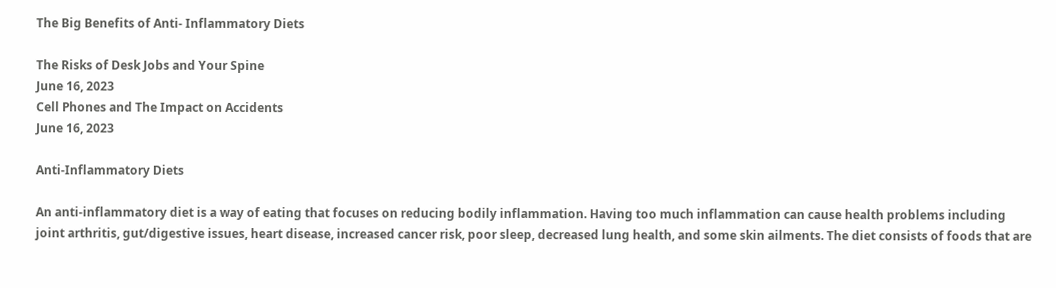The Big Benefits of Anti- Inflammatory Diets

The Risks of Desk Jobs and Your Spine
June 16, 2023
Cell Phones and The Impact on Accidents
June 16, 2023

Anti-Inflammatory Diets

An anti-inflammatory diet is a way of eating that focuses on reducing bodily inflammation. Having too much inflammation can cause health problems including joint arthritis, gut/digestive issues, heart disease, increased cancer risk, poor sleep, decreased lung health, and some skin ailments. The diet consists of foods that are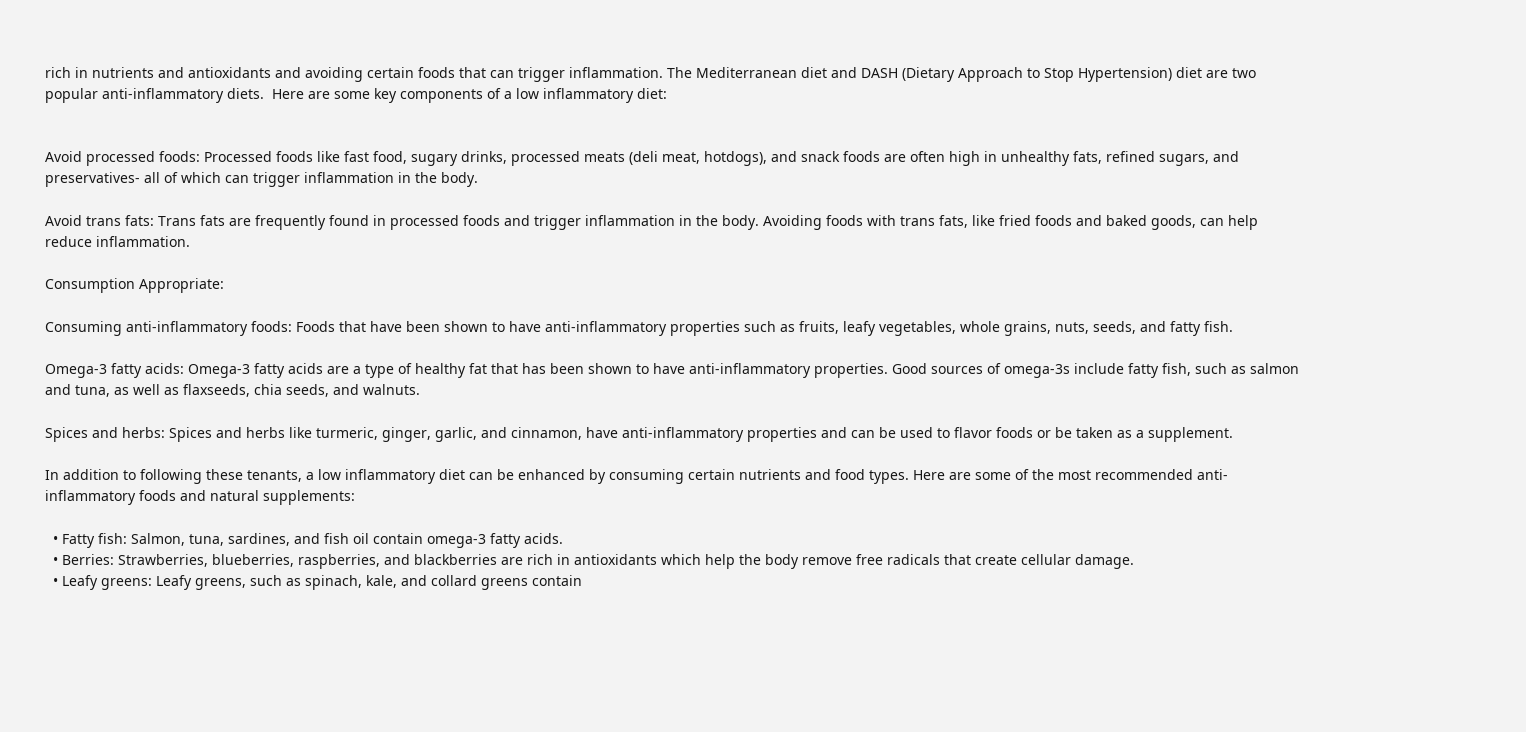rich in nutrients and antioxidants and avoiding certain foods that can trigger inflammation. The Mediterranean diet and DASH (Dietary Approach to Stop Hypertension) diet are two popular anti-inflammatory diets.  Here are some key components of a low inflammatory diet:


Avoid processed foods: Processed foods like fast food, sugary drinks, processed meats (deli meat, hotdogs), and snack foods are often high in unhealthy fats, refined sugars, and preservatives- all of which can trigger inflammation in the body.

Avoid trans fats: Trans fats are frequently found in processed foods and trigger inflammation in the body. Avoiding foods with trans fats, like fried foods and baked goods, can help reduce inflammation.

Consumption Appropriate:

Consuming anti-inflammatory foods: Foods that have been shown to have anti-inflammatory properties such as fruits, leafy vegetables, whole grains, nuts, seeds, and fatty fish.

Omega-3 fatty acids: Omega-3 fatty acids are a type of healthy fat that has been shown to have anti-inflammatory properties. Good sources of omega-3s include fatty fish, such as salmon and tuna, as well as flaxseeds, chia seeds, and walnuts.

Spices and herbs: Spices and herbs like turmeric, ginger, garlic, and cinnamon, have anti-inflammatory properties and can be used to flavor foods or be taken as a supplement.

In addition to following these tenants, a low inflammatory diet can be enhanced by consuming certain nutrients and food types. Here are some of the most recommended anti-inflammatory foods and natural supplements:

  • Fatty fish: Salmon, tuna, sardines, and fish oil contain omega-3 fatty acids.
  • Berries: Strawberries, blueberries, raspberries, and blackberries are rich in antioxidants which help the body remove free radicals that create cellular damage.
  • Leafy greens: Leafy greens, such as spinach, kale, and collard greens contain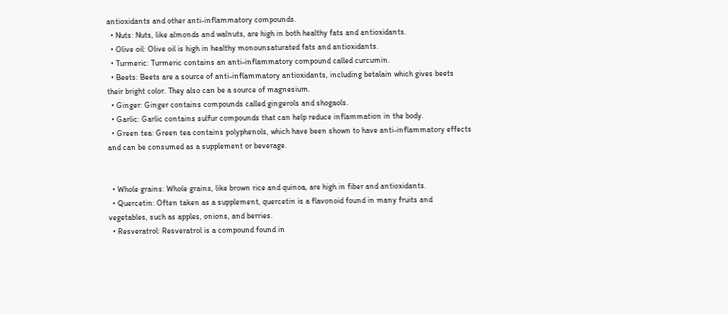antioxidants and other anti-inflammatory compounds.
  • Nuts: Nuts, like almonds and walnuts, are high in both healthy fats and antioxidants.
  • Olive oil: Olive oil is high in healthy monounsaturated fats and antioxidants.
  • Turmeric: Turmeric contains an anti-inflammatory compound called curcumin.
  • Beets: Beets are a source of anti-inflammatory antioxidants, including betalain which gives beets their bright color. They also can be a source of magnesium.
  • Ginger: Ginger contains compounds called gingerols and shogaols.
  • Garlic: Garlic contains sulfur compounds that can help reduce inflammation in the body.
  • Green tea: Green tea contains polyphenols, which have been shown to have anti-inflammatory effects and can be consumed as a supplement or beverage.


  • Whole grains: Whole grains, like brown rice and quinoa, are high in fiber and antioxidants.
  • Quercetin: Often taken as a supplement, quercetin is a flavonoid found in many fruits and vegetables, such as apples, onions, and berries.
  • Resveratrol: Resveratrol is a compound found in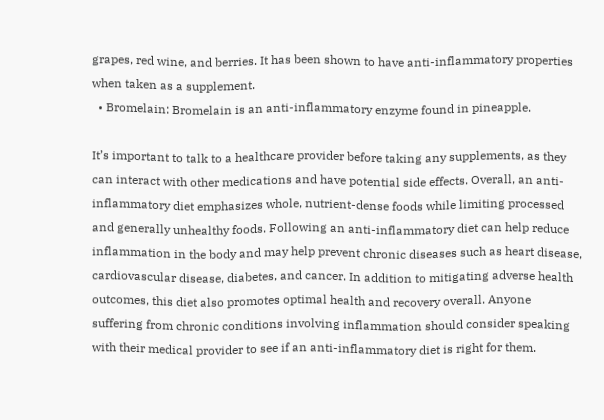grapes, red wine, and berries. It has been shown to have anti-inflammatory properties when taken as a supplement.
  • Bromelain: Bromelain is an anti-inflammatory enzyme found in pineapple.

It’s important to talk to a healthcare provider before taking any supplements, as they can interact with other medications and have potential side effects. Overall, an anti-inflammatory diet emphasizes whole, nutrient-dense foods while limiting processed and generally unhealthy foods. Following an anti-inflammatory diet can help reduce inflammation in the body and may help prevent chronic diseases such as heart disease, cardiovascular disease, diabetes, and cancer. In addition to mitigating adverse health outcomes, this diet also promotes optimal health and recovery overall. Anyone suffering from chronic conditions involving inflammation should consider speaking with their medical provider to see if an anti-inflammatory diet is right for them.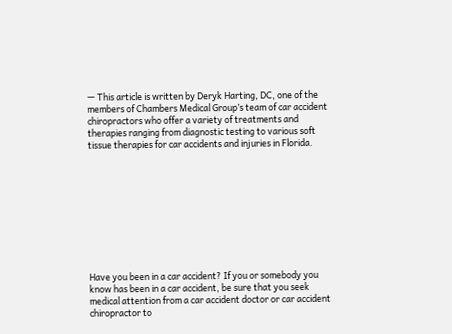— This article is written by Deryk Harting, DC, one of the members of Chambers Medical Group’s team of car accident chiropractors who offer a variety of treatments and therapies ranging from diagnostic testing to various soft tissue therapies for car accidents and injuries in Florida.










Have you been in a car accident? If you or somebody you know has been in a car accident, be sure that you seek medical attention from a car accident doctor or car accident chiropractor to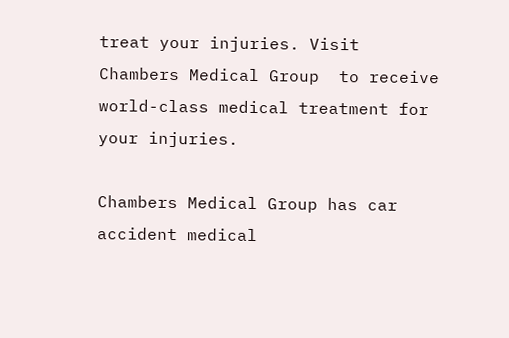treat your injuries. Visit Chambers Medical Group  to receive world-class medical treatment for your injuries.

Chambers Medical Group has car accident medical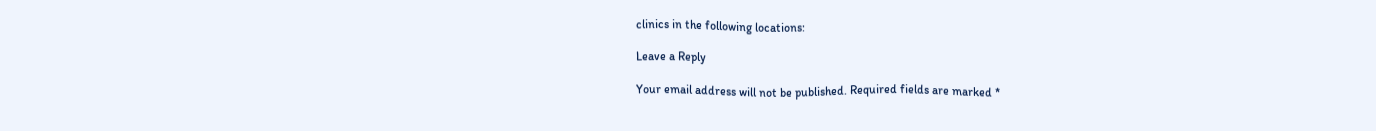clinics in the following locations:

Leave a Reply

Your email address will not be published. Required fields are marked *